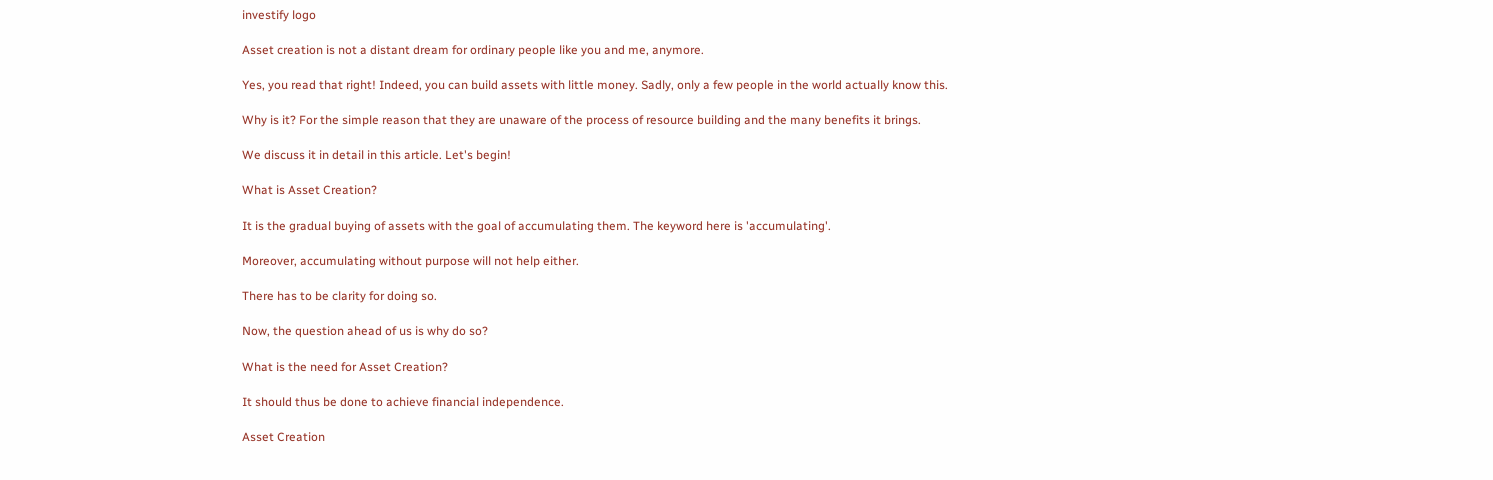investify logo

Asset creation is not a distant dream for ordinary people like you and me, anymore.

Yes, you read that right! Indeed, you can build assets with little money. Sadly, only a few people in the world actually know this.

Why is it? For the simple reason that they are unaware of the process of resource building and the many benefits it brings.

We discuss it in detail in this article. Let's begin!

What is Asset Creation?

It is the gradual buying of assets with the goal of accumulating them. The keyword here is 'accumulating'.

Moreover, accumulating without purpose will not help either.

There has to be clarity for doing so.

Now, the question ahead of us is why do so?

What is the need for Asset Creation?

It should thus be done to achieve financial independence.

Asset Creation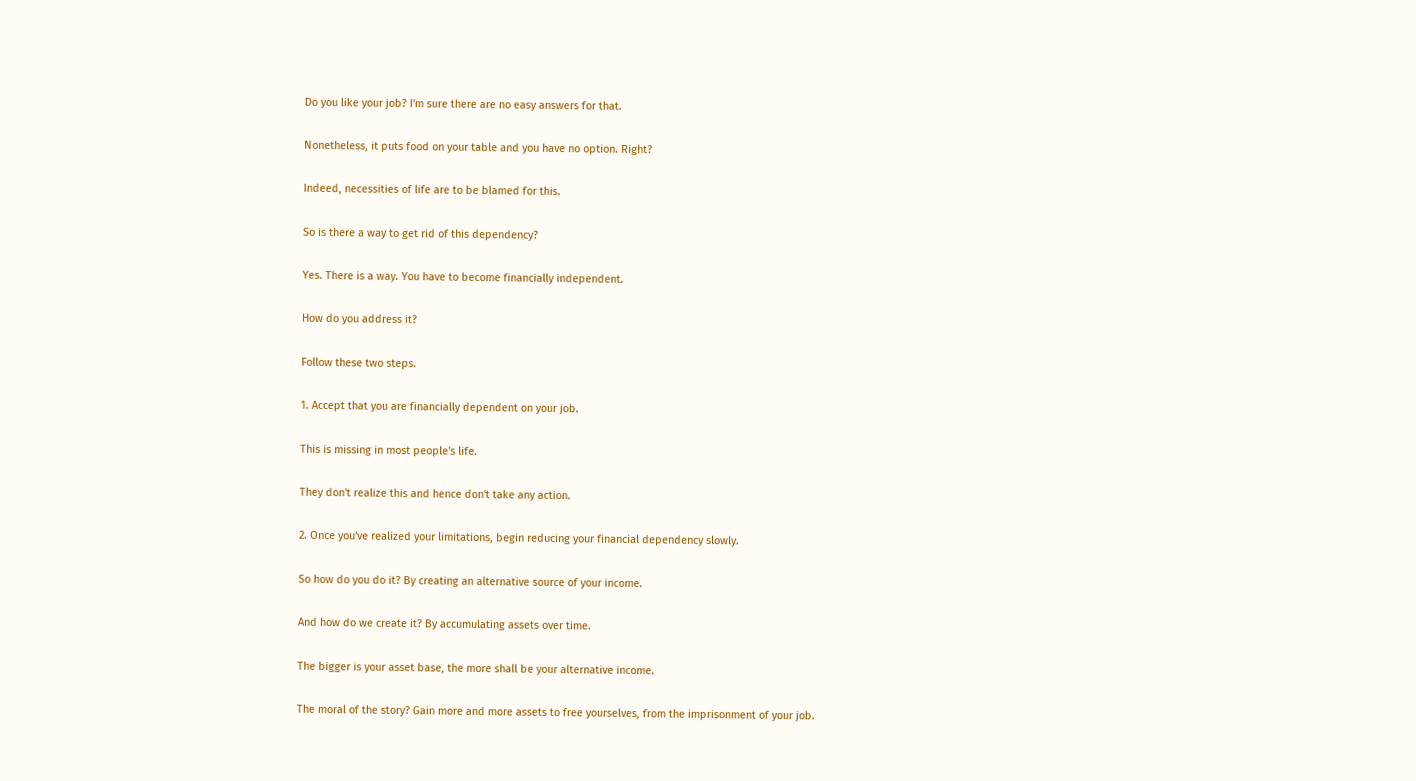Do you like your job? I'm sure there are no easy answers for that.

Nonetheless, it puts food on your table and you have no option. Right?

Indeed, necessities of life are to be blamed for this.

So is there a way to get rid of this dependency?

Yes. There is a way. You have to become financially independent.

How do you address it?

Follow these two steps.

1. Accept that you are financially dependent on your job.

This is missing in most people's life.

They don't realize this and hence don't take any action.

2. Once you've realized your limitations, begin reducing your financial dependency slowly.

So how do you do it? By creating an alternative source of your income.

And how do we create it? By accumulating assets over time.

The bigger is your asset base, the more shall be your alternative income.

The moral of the story? Gain more and more assets to free yourselves, from the imprisonment of your job.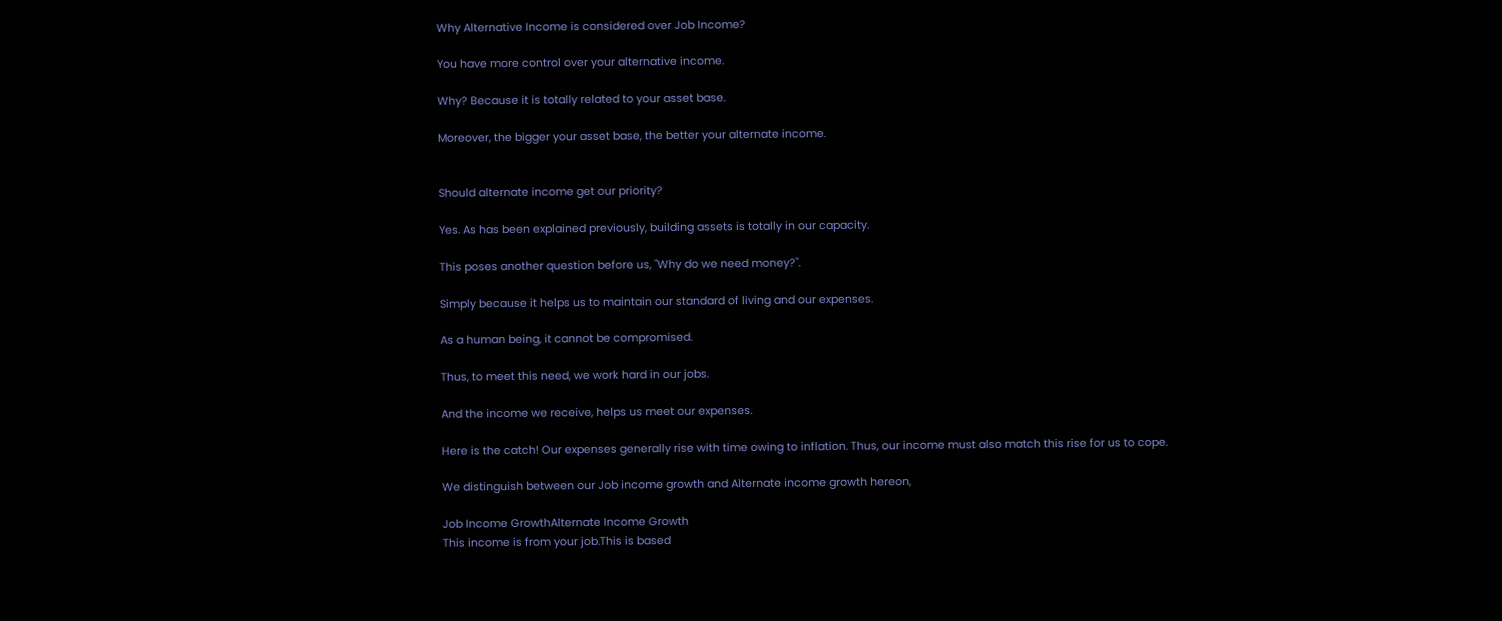Why Alternative Income is considered over Job Income?

You have more control over your alternative income.

Why? Because it is totally related to your asset base.

Moreover, the bigger your asset base, the better your alternate income.


Should alternate income get our priority?

Yes. As has been explained previously, building assets is totally in our capacity.

This poses another question before us, "Why do we need money?".

Simply because it helps us to maintain our standard of living and our expenses.

As a human being, it cannot be compromised.

Thus, to meet this need, we work hard in our jobs.

And the income we receive, helps us meet our expenses.

Here is the catch! Our expenses generally rise with time owing to inflation. Thus, our income must also match this rise for us to cope.

We distinguish between our Job income growth and Alternate income growth hereon,

Job Income GrowthAlternate Income Growth
This income is from your job.This is based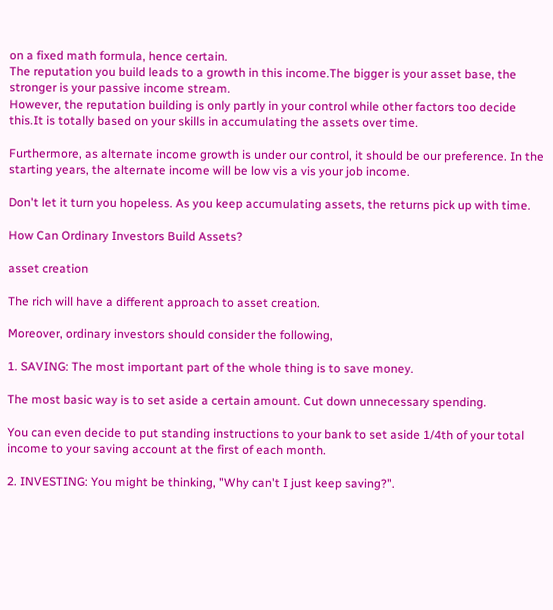on a fixed math formula, hence certain.
The reputation you build leads to a growth in this income.The bigger is your asset base, the stronger is your passive income stream.
However, the reputation building is only partly in your control while other factors too decide this.It is totally based on your skills in accumulating the assets over time.

Furthermore, as alternate income growth is under our control, it should be our preference. In the starting years, the alternate income will be low vis a vis your job income.

Don't let it turn you hopeless. As you keep accumulating assets, the returns pick up with time.

How Can Ordinary Investors Build Assets?

asset creation

The rich will have a different approach to asset creation.

Moreover, ordinary investors should consider the following,

1. SAVING: The most important part of the whole thing is to save money.

The most basic way is to set aside a certain amount. Cut down unnecessary spending.

You can even decide to put standing instructions to your bank to set aside 1/4th of your total income to your saving account at the first of each month.

2. INVESTING: You might be thinking, "Why can't I just keep saving?".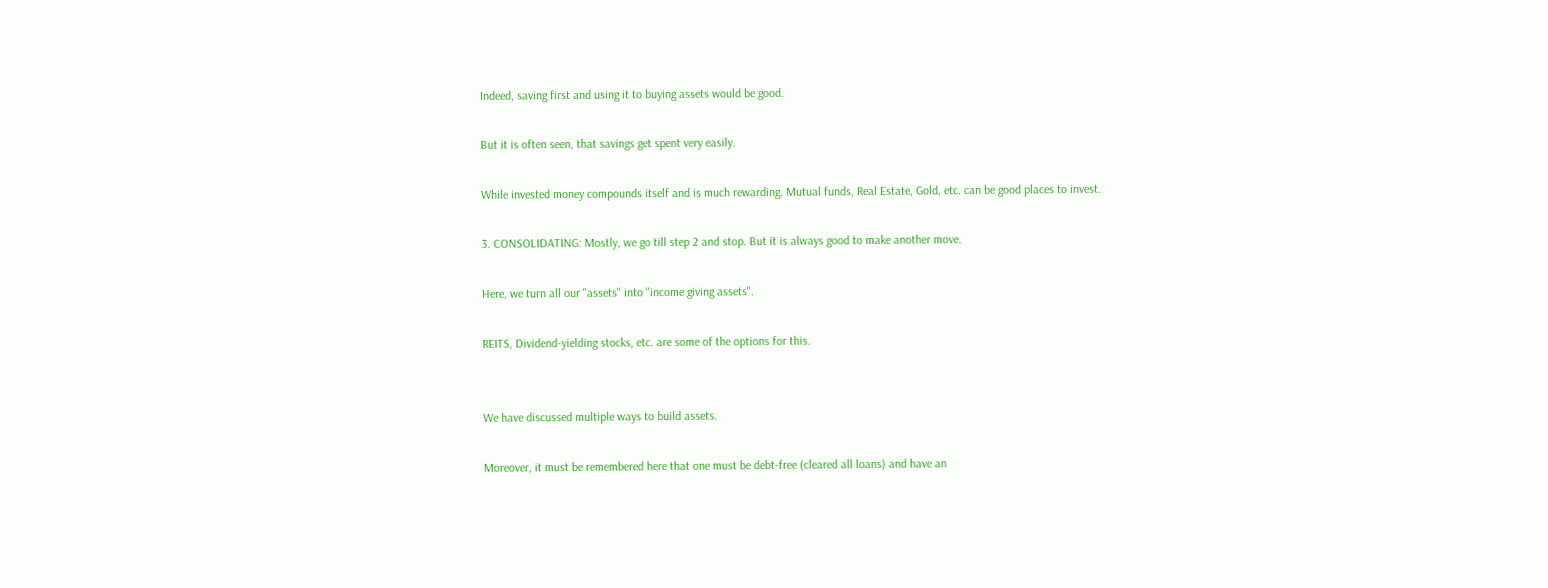Indeed, saving first and using it to buying assets would be good.

But it is often seen, that savings get spent very easily.

While invested money compounds itself and is much rewarding. Mutual funds, Real Estate, Gold, etc. can be good places to invest.

3. CONSOLIDATING: Mostly, we go till step 2 and stop. But it is always good to make another move.

Here, we turn all our "assets" into "income giving assets".

REITS, Dividend-yielding stocks, etc. are some of the options for this.


We have discussed multiple ways to build assets.

Moreover, it must be remembered here that one must be debt-free (cleared all loans) and have an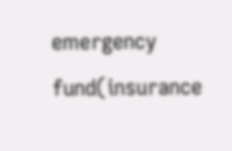emergency fund(insurance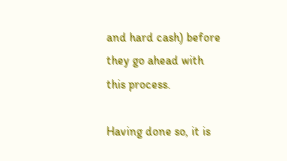and hard cash) before they go ahead with this process.

Having done so, it is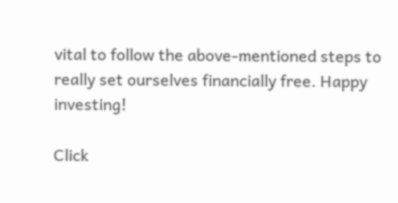vital to follow the above-mentioned steps to really set ourselves financially free. Happy investing!

Click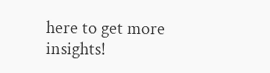here to get more insights!